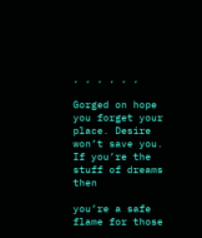, , , , , ,

Gorged on hope you forget your place. Desire
won’t save you. If you’re the stuff of dreams then

you’re a safe flame for those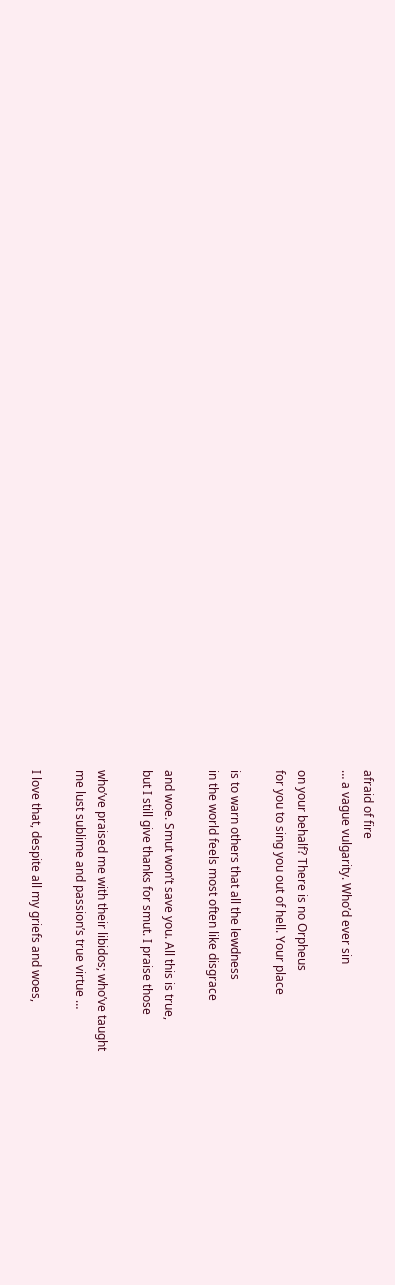afraid of fire
… a vague vulgarity. Who’d ever sin

on your behalf? There is no Orpheus
for you to sing you out of hell. Your place

is to warn others that all the lewdness
in the world feels most often like disgrace

and woe. Smut won’t save you. All this is true,
but I still give thanks for smut. I praise those

who’ve praised me with their libidos; who’ve taught
me lust sublime and passion’s true virtue …

I love that, despite all my griefs and woes,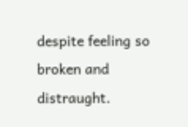despite feeling so broken and distraught.